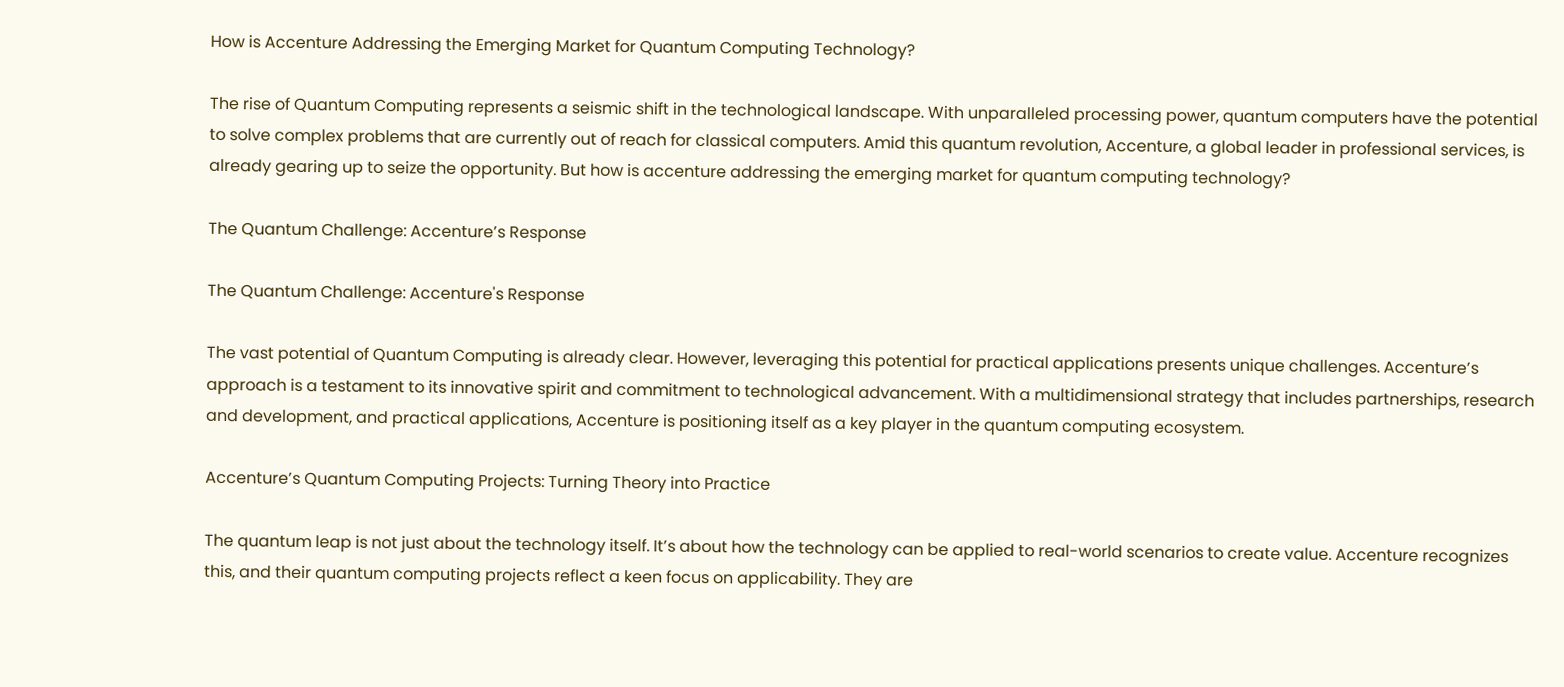How is Accenture Addressing the Emerging Market for Quantum Computing Technology?

The rise of Quantum Computing represents a seismic shift in the technological landscape. With unparalleled processing power, quantum computers have the potential to solve complex problems that are currently out of reach for classical computers. Amid this quantum revolution, Accenture, a global leader in professional services, is already gearing up to seize the opportunity. But how is accenture addressing the emerging market for quantum computing technology?

The Quantum Challenge: Accenture’s Response

The Quantum Challenge: Accenture's Response

The vast potential of Quantum Computing is already clear. However, leveraging this potential for practical applications presents unique challenges. Accenture’s approach is a testament to its innovative spirit and commitment to technological advancement. With a multidimensional strategy that includes partnerships, research and development, and practical applications, Accenture is positioning itself as a key player in the quantum computing ecosystem.

Accenture’s Quantum Computing Projects: Turning Theory into Practice

The quantum leap is not just about the technology itself. It’s about how the technology can be applied to real-world scenarios to create value. Accenture recognizes this, and their quantum computing projects reflect a keen focus on applicability. They are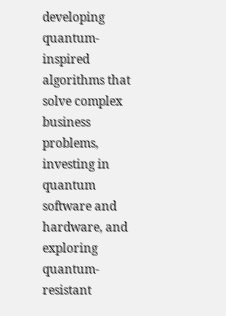developing quantum-inspired algorithms that solve complex business problems, investing in quantum software and hardware, and exploring quantum-resistant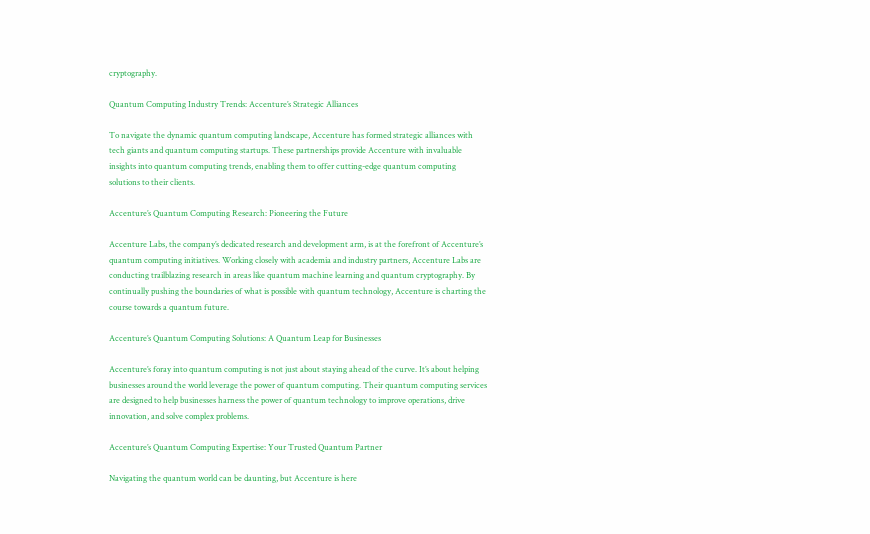cryptography.

Quantum Computing Industry Trends: Accenture’s Strategic Alliances

To navigate the dynamic quantum computing landscape, Accenture has formed strategic alliances with tech giants and quantum computing startups. These partnerships provide Accenture with invaluable insights into quantum computing trends, enabling them to offer cutting-edge quantum computing solutions to their clients.

Accenture’s Quantum Computing Research: Pioneering the Future

Accenture Labs, the company’s dedicated research and development arm, is at the forefront of Accenture’s quantum computing initiatives. Working closely with academia and industry partners, Accenture Labs are conducting trailblazing research in areas like quantum machine learning and quantum cryptography. By continually pushing the boundaries of what is possible with quantum technology, Accenture is charting the course towards a quantum future.

Accenture’s Quantum Computing Solutions: A Quantum Leap for Businesses

Accenture’s foray into quantum computing is not just about staying ahead of the curve. It’s about helping businesses around the world leverage the power of quantum computing. Their quantum computing services are designed to help businesses harness the power of quantum technology to improve operations, drive innovation, and solve complex problems.

Accenture’s Quantum Computing Expertise: Your Trusted Quantum Partner

Navigating the quantum world can be daunting, but Accenture is here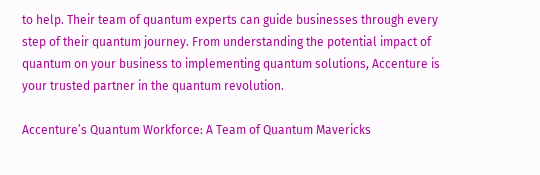to help. Their team of quantum experts can guide businesses through every step of their quantum journey. From understanding the potential impact of quantum on your business to implementing quantum solutions, Accenture is your trusted partner in the quantum revolution.

Accenture’s Quantum Workforce: A Team of Quantum Mavericks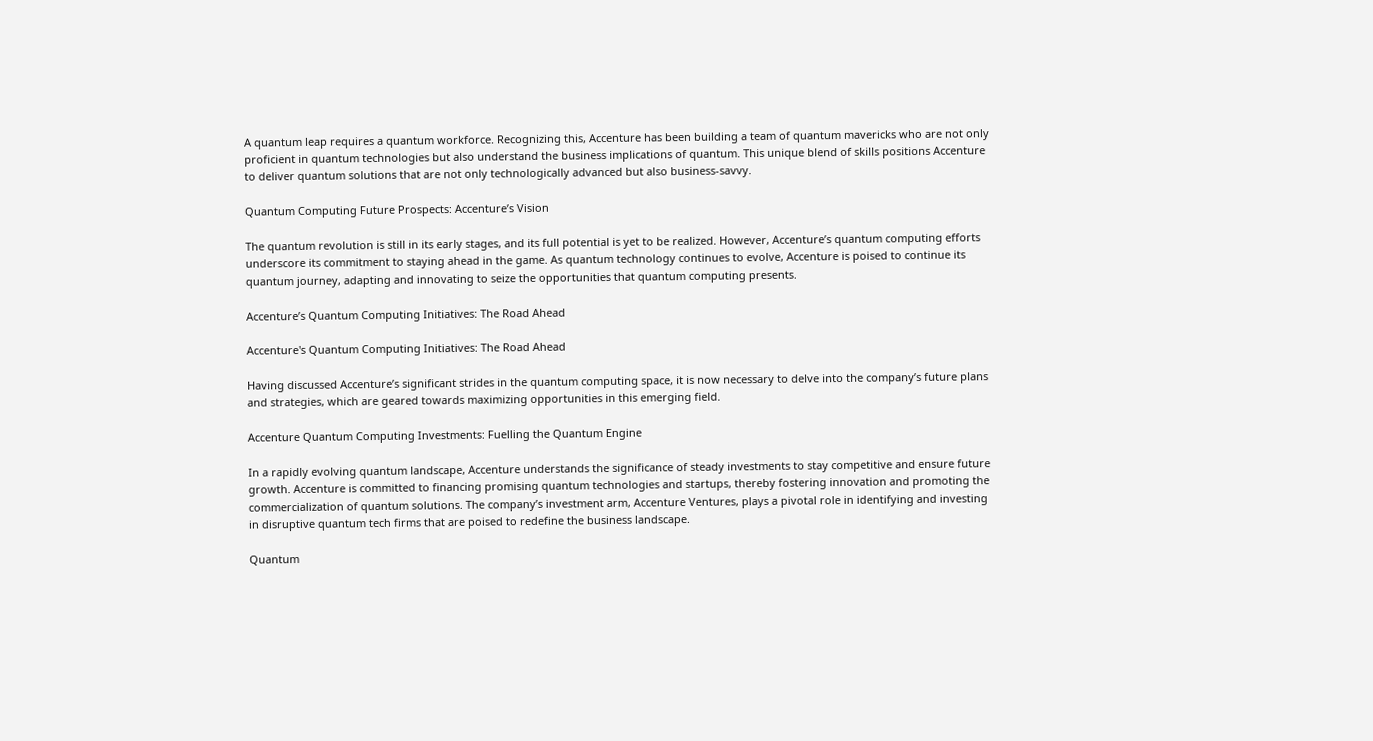A quantum leap requires a quantum workforce. Recognizing this, Accenture has been building a team of quantum mavericks who are not only proficient in quantum technologies but also understand the business implications of quantum. This unique blend of skills positions Accenture to deliver quantum solutions that are not only technologically advanced but also business-savvy.

Quantum Computing Future Prospects: Accenture’s Vision

The quantum revolution is still in its early stages, and its full potential is yet to be realized. However, Accenture’s quantum computing efforts underscore its commitment to staying ahead in the game. As quantum technology continues to evolve, Accenture is poised to continue its quantum journey, adapting and innovating to seize the opportunities that quantum computing presents.

Accenture’s Quantum Computing Initiatives: The Road Ahead

Accenture's Quantum Computing Initiatives: The Road Ahead

Having discussed Accenture’s significant strides in the quantum computing space, it is now necessary to delve into the company’s future plans and strategies, which are geared towards maximizing opportunities in this emerging field.

Accenture Quantum Computing Investments: Fuelling the Quantum Engine

In a rapidly evolving quantum landscape, Accenture understands the significance of steady investments to stay competitive and ensure future growth. Accenture is committed to financing promising quantum technologies and startups, thereby fostering innovation and promoting the commercialization of quantum solutions. The company’s investment arm, Accenture Ventures, plays a pivotal role in identifying and investing in disruptive quantum tech firms that are poised to redefine the business landscape.

Quantum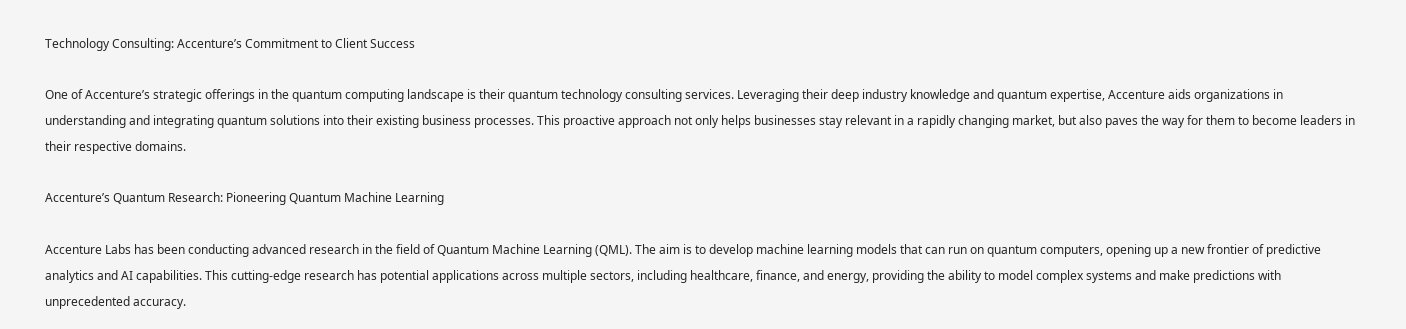Technology Consulting: Accenture’s Commitment to Client Success

One of Accenture’s strategic offerings in the quantum computing landscape is their quantum technology consulting services. Leveraging their deep industry knowledge and quantum expertise, Accenture aids organizations in understanding and integrating quantum solutions into their existing business processes. This proactive approach not only helps businesses stay relevant in a rapidly changing market, but also paves the way for them to become leaders in their respective domains.

Accenture’s Quantum Research: Pioneering Quantum Machine Learning

Accenture Labs has been conducting advanced research in the field of Quantum Machine Learning (QML). The aim is to develop machine learning models that can run on quantum computers, opening up a new frontier of predictive analytics and AI capabilities. This cutting-edge research has potential applications across multiple sectors, including healthcare, finance, and energy, providing the ability to model complex systems and make predictions with unprecedented accuracy.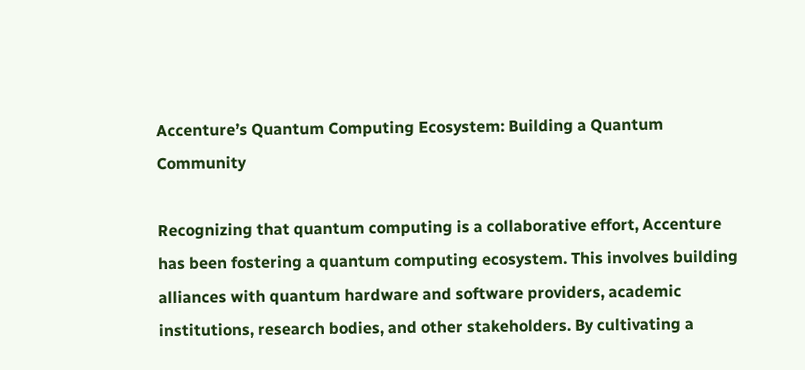Accenture’s Quantum Computing Ecosystem: Building a Quantum Community

Recognizing that quantum computing is a collaborative effort, Accenture has been fostering a quantum computing ecosystem. This involves building alliances with quantum hardware and software providers, academic institutions, research bodies, and other stakeholders. By cultivating a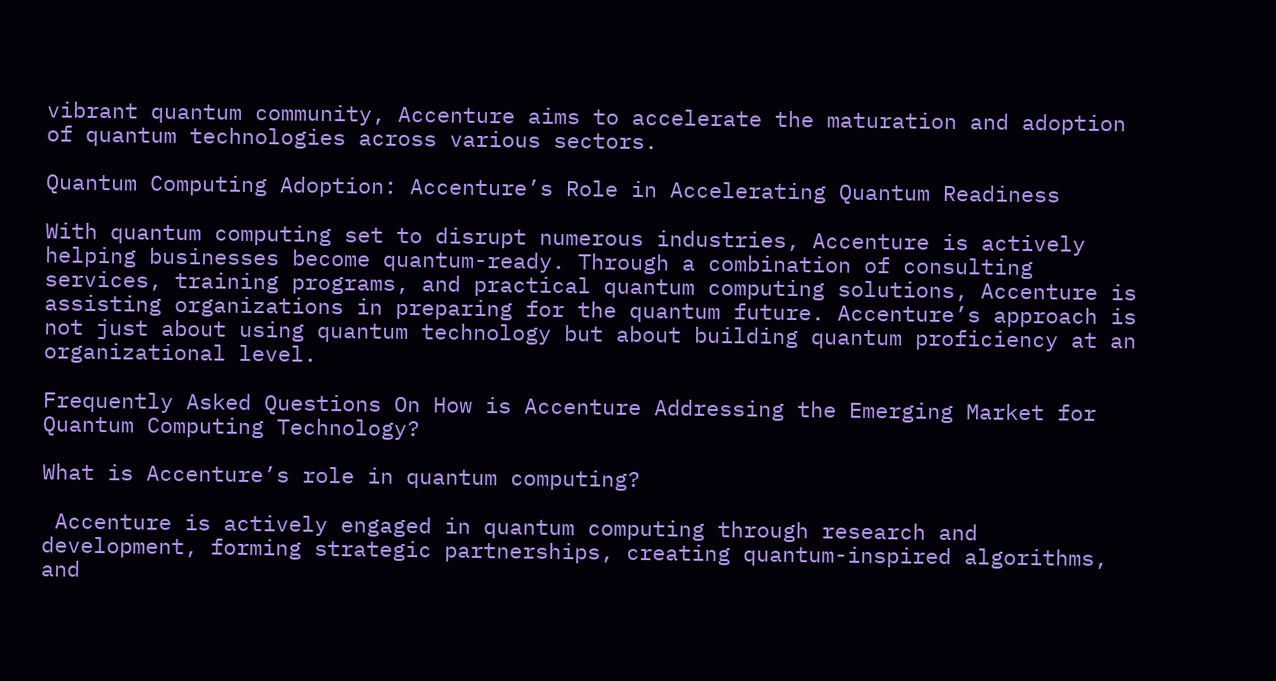vibrant quantum community, Accenture aims to accelerate the maturation and adoption of quantum technologies across various sectors.

Quantum Computing Adoption: Accenture’s Role in Accelerating Quantum Readiness

With quantum computing set to disrupt numerous industries, Accenture is actively helping businesses become quantum-ready. Through a combination of consulting services, training programs, and practical quantum computing solutions, Accenture is assisting organizations in preparing for the quantum future. Accenture’s approach is not just about using quantum technology but about building quantum proficiency at an organizational level.

Frequently Asked Questions On How is Accenture Addressing the Emerging Market for Quantum Computing Technology?

What is Accenture’s role in quantum computing?

 Accenture is actively engaged in quantum computing through research and development, forming strategic partnerships, creating quantum-inspired algorithms, and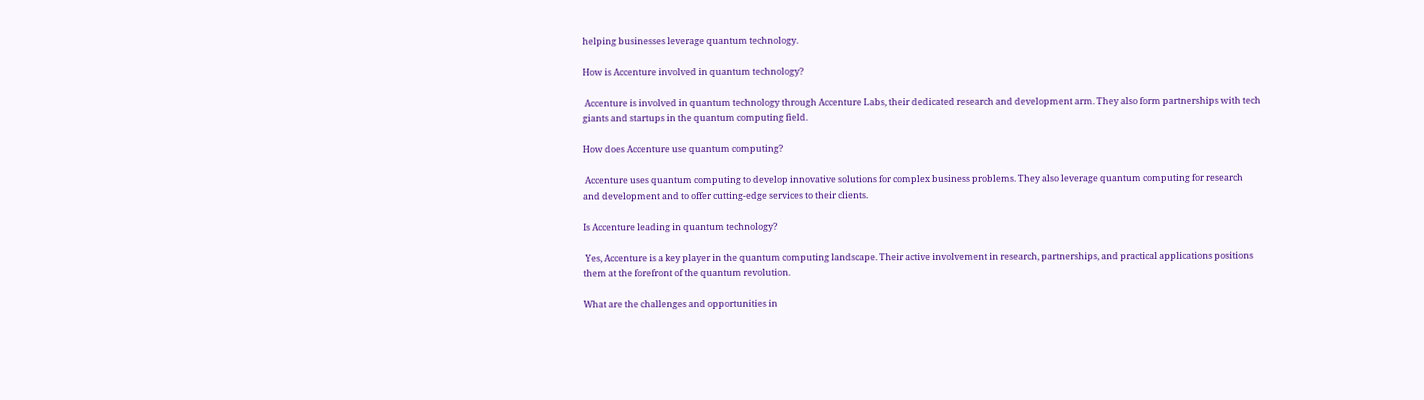helping businesses leverage quantum technology.

How is Accenture involved in quantum technology?

 Accenture is involved in quantum technology through Accenture Labs, their dedicated research and development arm. They also form partnerships with tech giants and startups in the quantum computing field.

How does Accenture use quantum computing?

 Accenture uses quantum computing to develop innovative solutions for complex business problems. They also leverage quantum computing for research and development and to offer cutting-edge services to their clients.

Is Accenture leading in quantum technology?

 Yes, Accenture is a key player in the quantum computing landscape. Their active involvement in research, partnerships, and practical applications positions them at the forefront of the quantum revolution.

What are the challenges and opportunities in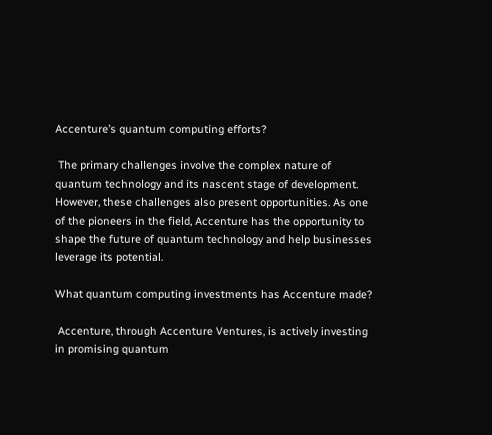Accenture’s quantum computing efforts?

 The primary challenges involve the complex nature of quantum technology and its nascent stage of development. However, these challenges also present opportunities. As one of the pioneers in the field, Accenture has the opportunity to shape the future of quantum technology and help businesses leverage its potential.

What quantum computing investments has Accenture made?

 Accenture, through Accenture Ventures, is actively investing in promising quantum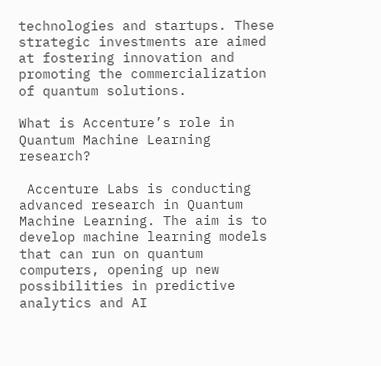technologies and startups. These strategic investments are aimed at fostering innovation and promoting the commercialization of quantum solutions.

What is Accenture’s role in Quantum Machine Learning research?

 Accenture Labs is conducting advanced research in Quantum Machine Learning. The aim is to develop machine learning models that can run on quantum computers, opening up new possibilities in predictive analytics and AI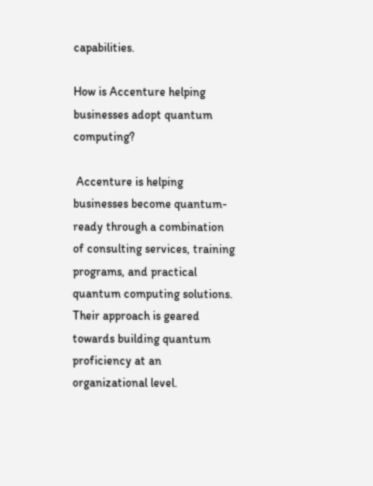capabilities.

How is Accenture helping businesses adopt quantum computing?

 Accenture is helping businesses become quantum-ready through a combination of consulting services, training programs, and practical quantum computing solutions. Their approach is geared towards building quantum proficiency at an organizational level.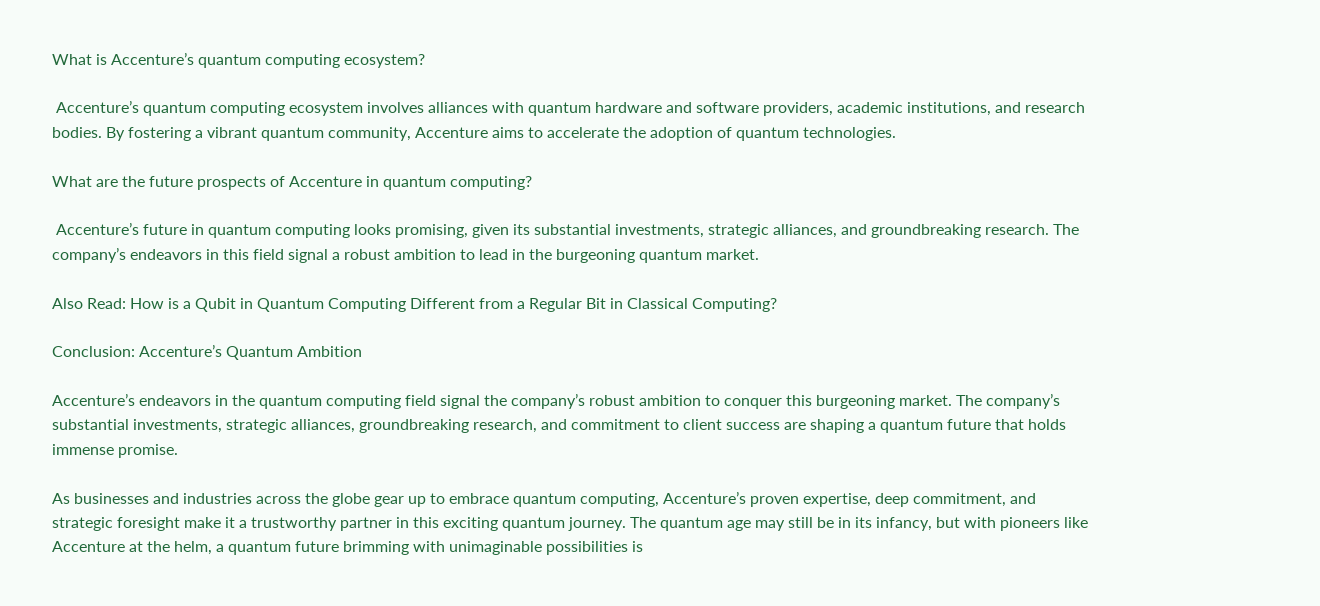What is Accenture’s quantum computing ecosystem?

 Accenture’s quantum computing ecosystem involves alliances with quantum hardware and software providers, academic institutions, and research bodies. By fostering a vibrant quantum community, Accenture aims to accelerate the adoption of quantum technologies.

What are the future prospects of Accenture in quantum computing?

 Accenture’s future in quantum computing looks promising, given its substantial investments, strategic alliances, and groundbreaking research. The company’s endeavors in this field signal a robust ambition to lead in the burgeoning quantum market.

Also Read: How is a Qubit in Quantum Computing Different from a Regular Bit in Classical Computing?

Conclusion: Accenture’s Quantum Ambition

Accenture’s endeavors in the quantum computing field signal the company’s robust ambition to conquer this burgeoning market. The company’s substantial investments, strategic alliances, groundbreaking research, and commitment to client success are shaping a quantum future that holds immense promise.

As businesses and industries across the globe gear up to embrace quantum computing, Accenture’s proven expertise, deep commitment, and strategic foresight make it a trustworthy partner in this exciting quantum journey. The quantum age may still be in its infancy, but with pioneers like Accenture at the helm, a quantum future brimming with unimaginable possibilities is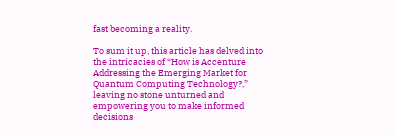fast becoming a reality.

To sum it up, this article has delved into the intricacies of “How is Accenture Addressing the Emerging Market for Quantum Computing Technology?,” leaving no stone unturned and empowering you to make informed decisions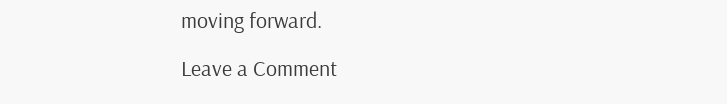moving forward.

Leave a Comment